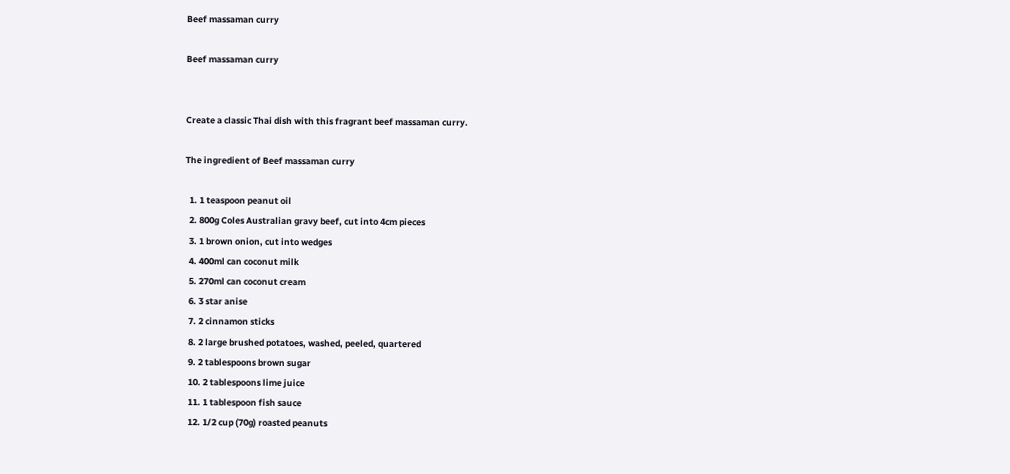Beef massaman curry

Beef massaman curry


Create a classic Thai dish with this fragrant beef massaman curry.

The ingredient of Beef massaman curry

  1. 1 teaspoon peanut oil
  2. 800g Coles Australian gravy beef, cut into 4cm pieces
  3. 1 brown onion, cut into wedges
  4. 400ml can coconut milk
  5. 270ml can coconut cream
  6. 3 star anise
  7. 2 cinnamon sticks
  8. 2 large brushed potatoes, washed, peeled, quartered
  9. 2 tablespoons brown sugar
  10. 2 tablespoons lime juice
  11. 1 tablespoon fish sauce
  12. 1/2 cup (70g) roasted peanuts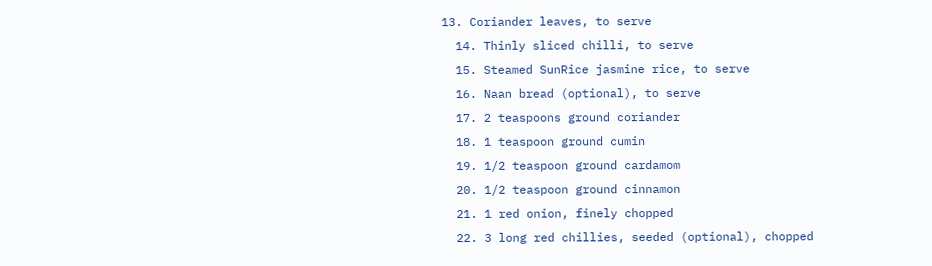13. Coriander leaves, to serve
  14. Thinly sliced chilli, to serve
  15. Steamed SunRice jasmine rice, to serve
  16. Naan bread (optional), to serve
  17. 2 teaspoons ground coriander
  18. 1 teaspoon ground cumin
  19. 1/2 teaspoon ground cardamom
  20. 1/2 teaspoon ground cinnamon
  21. 1 red onion, finely chopped
  22. 3 long red chillies, seeded (optional), chopped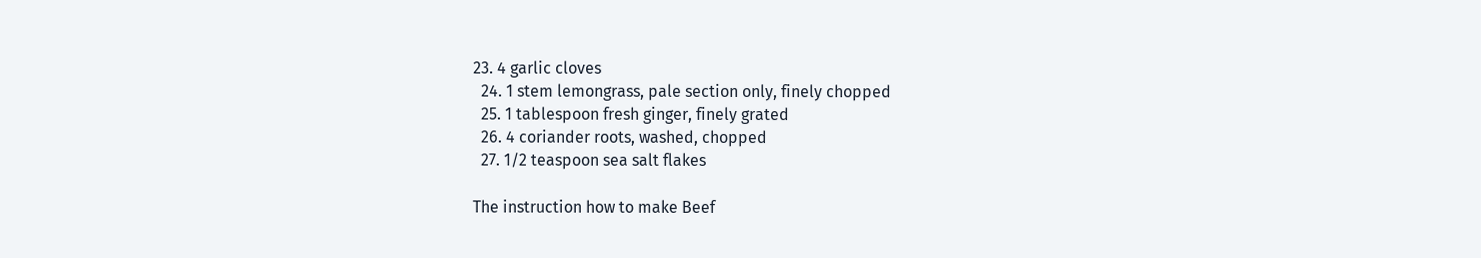23. 4 garlic cloves
  24. 1 stem lemongrass, pale section only, finely chopped
  25. 1 tablespoon fresh ginger, finely grated
  26. 4 coriander roots, washed, chopped
  27. 1/2 teaspoon sea salt flakes

The instruction how to make Beef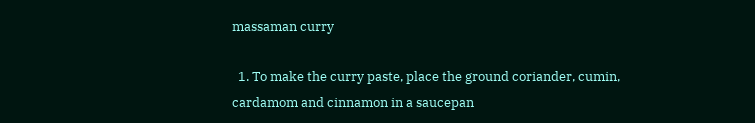massaman curry

  1. To make the curry paste, place the ground coriander, cumin, cardamom and cinnamon in a saucepan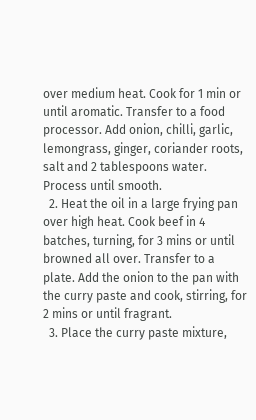over medium heat. Cook for 1 min or until aromatic. Transfer to a food processor. Add onion, chilli, garlic, lemongrass, ginger, coriander roots, salt and 2 tablespoons water. Process until smooth.
  2. Heat the oil in a large frying pan over high heat. Cook beef in 4 batches, turning, for 3 mins or until browned all over. Transfer to a plate. Add the onion to the pan with the curry paste and cook, stirring, for 2 mins or until fragrant.
  3. Place the curry paste mixture,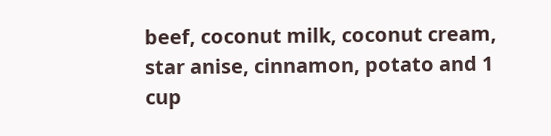beef, coconut milk, coconut cream, star anise, cinnamon, potato and 1 cup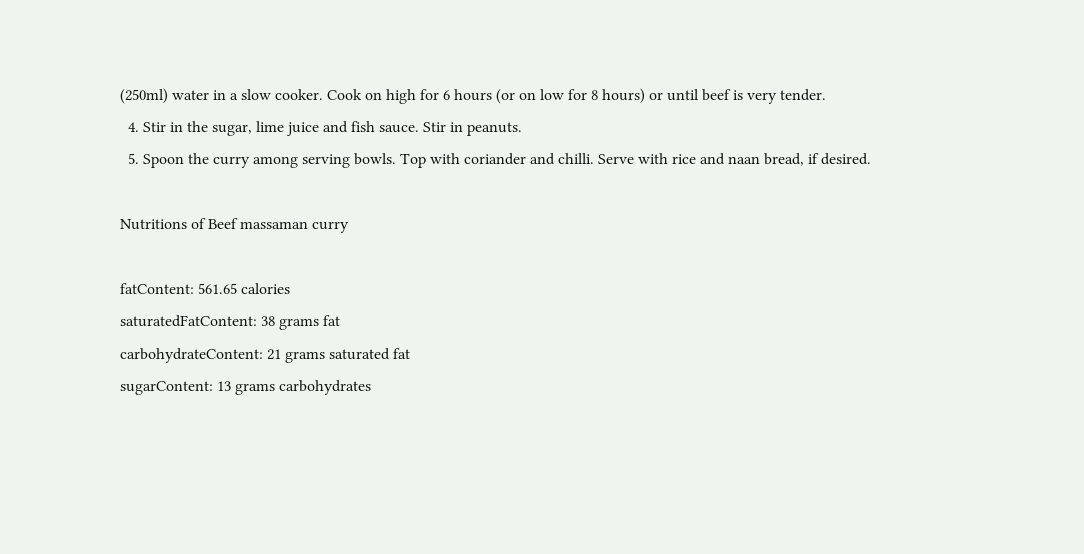(250ml) water in a slow cooker. Cook on high for 6 hours (or on low for 8 hours) or until beef is very tender.
  4. Stir in the sugar, lime juice and fish sauce. Stir in peanuts.
  5. Spoon the curry among serving bowls. Top with coriander and chilli. Serve with rice and naan bread, if desired.

Nutritions of Beef massaman curry

fatContent: 561.65 calories
saturatedFatContent: 38 grams fat
carbohydrateContent: 21 grams saturated fat
sugarContent: 13 grams carbohydrates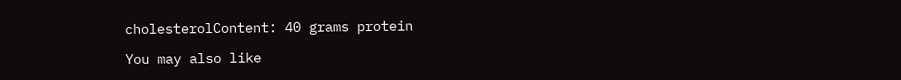cholesterolContent: 40 grams protein

You may also like